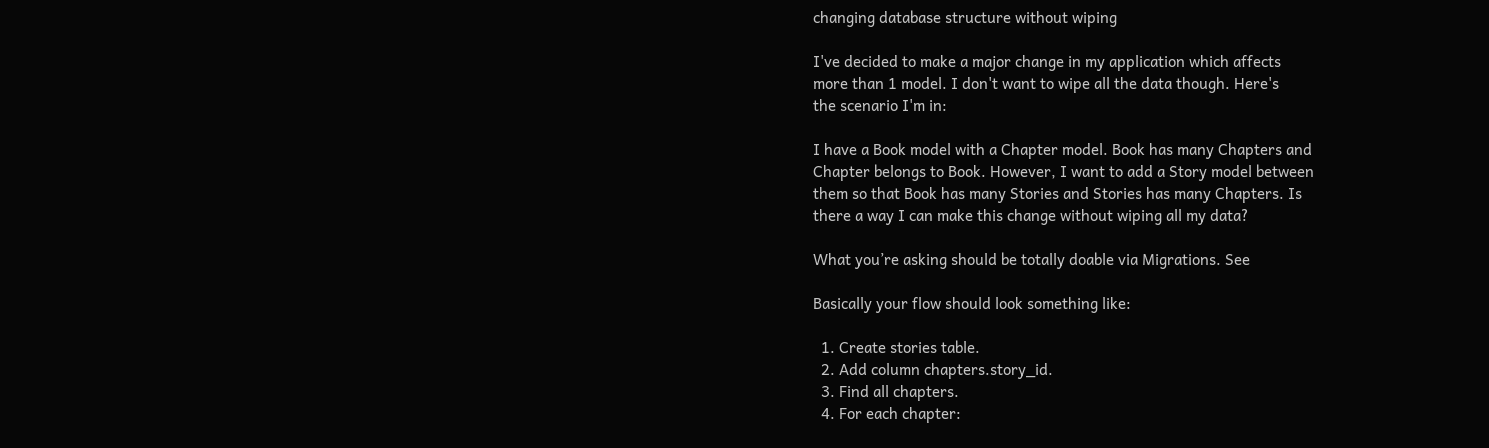changing database structure without wiping

I've decided to make a major change in my application which affects
more than 1 model. I don't want to wipe all the data though. Here's
the scenario I'm in:

I have a Book model with a Chapter model. Book has many Chapters and
Chapter belongs to Book. However, I want to add a Story model between
them so that Book has many Stories and Stories has many Chapters. Is
there a way I can make this change without wiping all my data?

What you’re asking should be totally doable via Migrations. See

Basically your flow should look something like:

  1. Create stories table.
  2. Add column chapters.story_id.
  3. Find all chapters.
  4. For each chapter: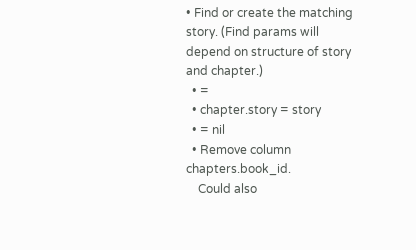• Find or create the matching story. (Find params will depend on structure of story and chapter.)
  • =
  • chapter.story = story
  • = nil
  • Remove column chapters.book_id.
    Could also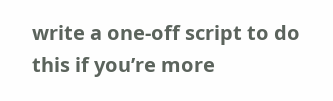write a one-off script to do this if you’re more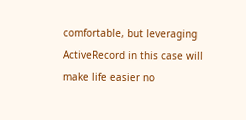comfortable, but leveraging ActiveRecord in this case will make life easier no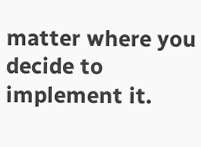matter where you decide to implement it.